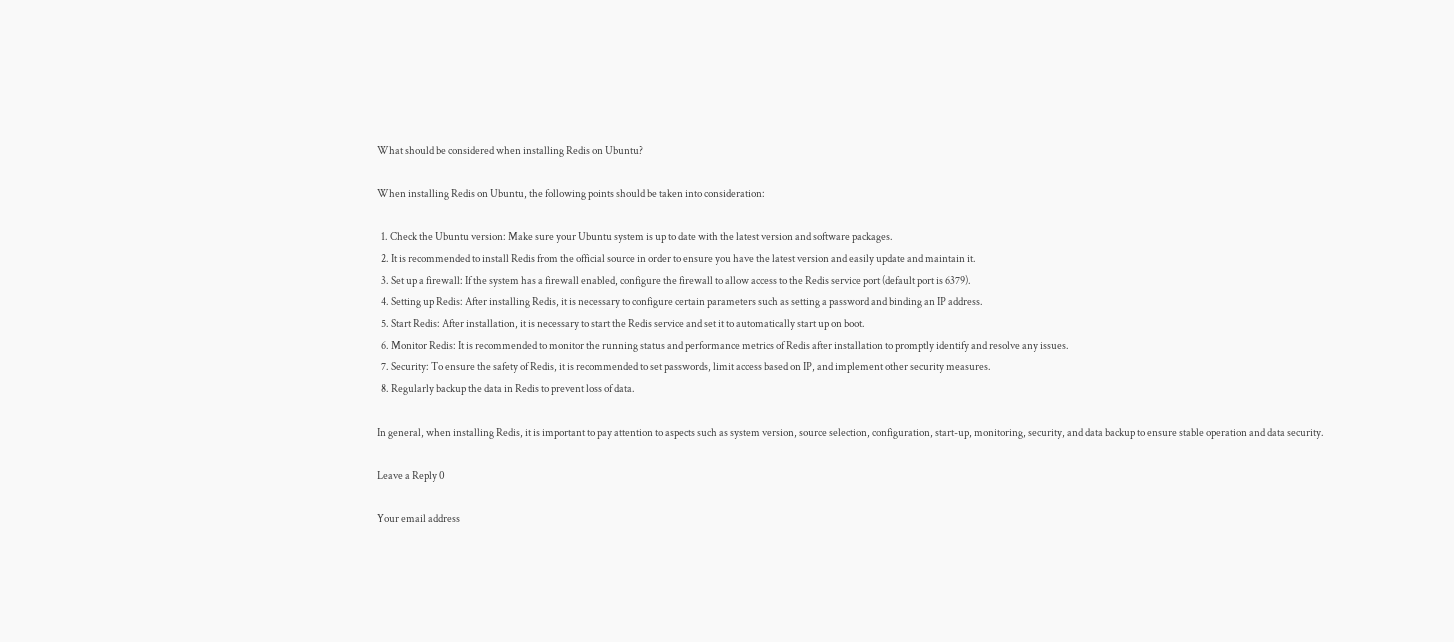What should be considered when installing Redis on Ubuntu?

When installing Redis on Ubuntu, the following points should be taken into consideration:

  1. Check the Ubuntu version: Make sure your Ubuntu system is up to date with the latest version and software packages.
  2. It is recommended to install Redis from the official source in order to ensure you have the latest version and easily update and maintain it.
  3. Set up a firewall: If the system has a firewall enabled, configure the firewall to allow access to the Redis service port (default port is 6379).
  4. Setting up Redis: After installing Redis, it is necessary to configure certain parameters such as setting a password and binding an IP address.
  5. Start Redis: After installation, it is necessary to start the Redis service and set it to automatically start up on boot.
  6. Monitor Redis: It is recommended to monitor the running status and performance metrics of Redis after installation to promptly identify and resolve any issues.
  7. Security: To ensure the safety of Redis, it is recommended to set passwords, limit access based on IP, and implement other security measures.
  8. Regularly backup the data in Redis to prevent loss of data.

In general, when installing Redis, it is important to pay attention to aspects such as system version, source selection, configuration, start-up, monitoring, security, and data backup to ensure stable operation and data security.

Leave a Reply 0

Your email address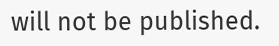will not be published.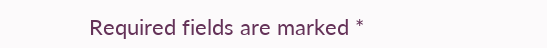Required fields are marked *